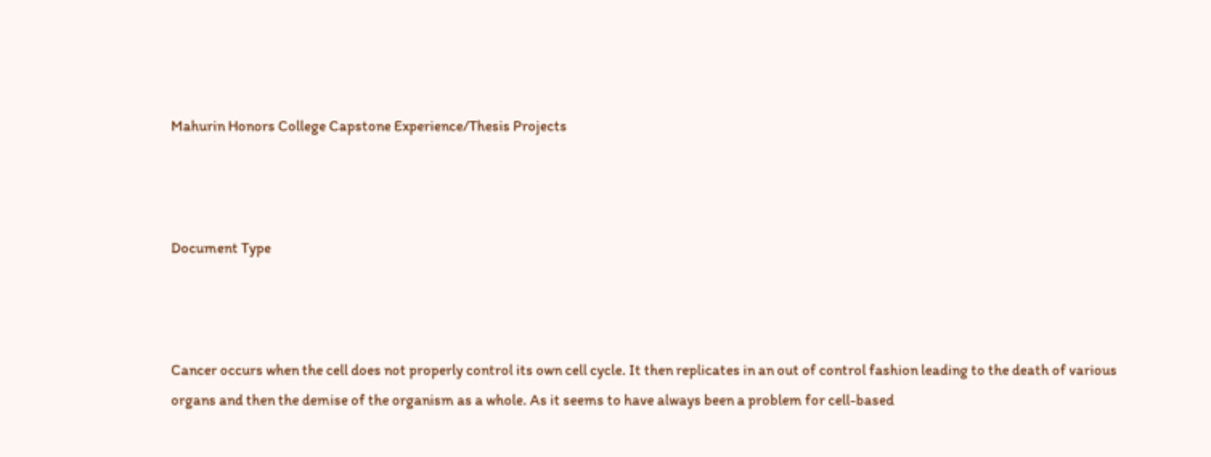Mahurin Honors College Capstone Experience/Thesis Projects



Document Type



Cancer occurs when the cell does not properly control its own cell cycle. It then replicates in an out of control fashion leading to the death of various organs and then the demise of the organism as a whole. As it seems to have always been a problem for cell-based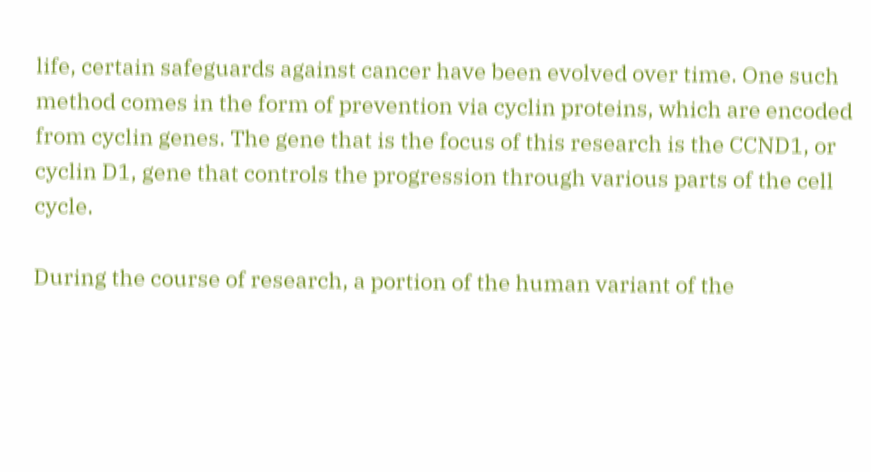life, certain safeguards against cancer have been evolved over time. One such method comes in the form of prevention via cyclin proteins, which are encoded from cyclin genes. The gene that is the focus of this research is the CCND1, or cyclin D1, gene that controls the progression through various parts of the cell cycle.

During the course of research, a portion of the human variant of the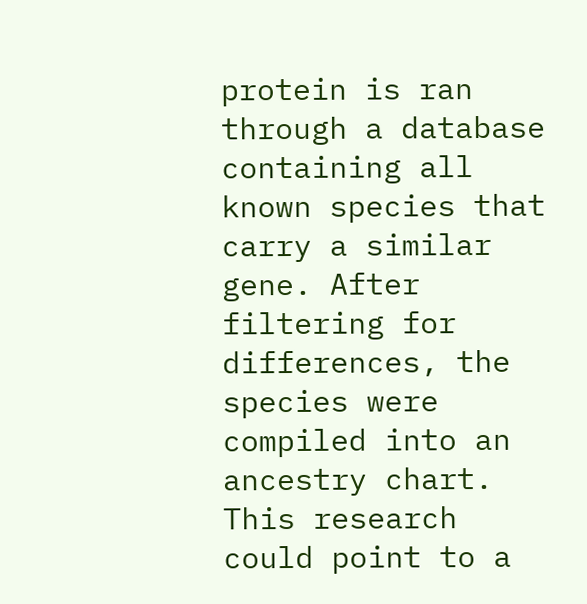protein is ran through a database containing all known species that carry a similar gene. After filtering for differences, the species were compiled into an ancestry chart. This research could point to a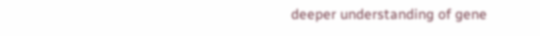deeper understanding of gene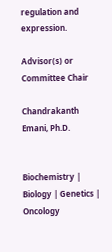regulation and expression.

Advisor(s) or Committee Chair

Chandrakanth Emani, Ph.D.


Biochemistry | Biology | Genetics | Oncology